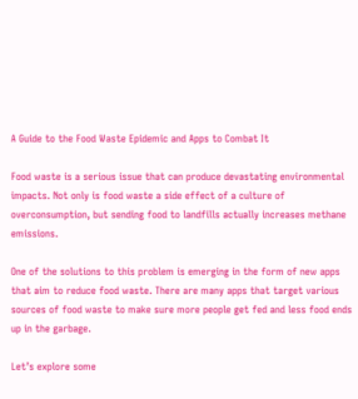A Guide to the Food Waste Epidemic and Apps to Combat It

Food waste is a serious issue that can produce devastating environmental impacts. Not only is food waste a side effect of a culture of overconsumption, but sending food to landfills actually increases methane emissions.

One of the solutions to this problem is emerging in the form of new apps that aim to reduce food waste. There are many apps that target various sources of food waste to make sure more people get fed and less food ends up in the garbage.

Let’s explore some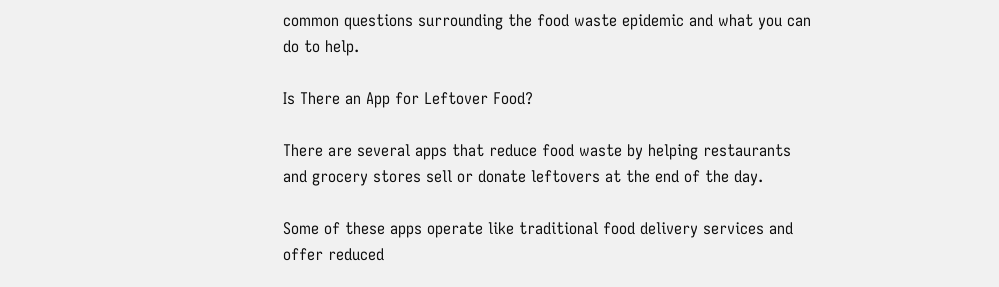common questions surrounding the food waste epidemic and what you can do to help.

Is There an App for Leftover Food?

There are several apps that reduce food waste by helping restaurants and grocery stores sell or donate leftovers at the end of the day.

Some of these apps operate like traditional food delivery services and offer reduced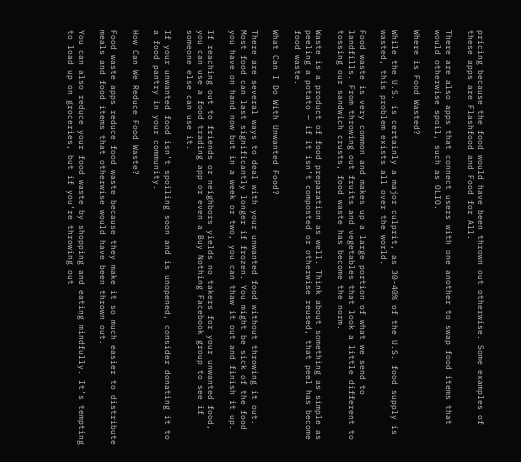pricing because the food would have been thrown out otherwise. Some examples of these apps are Flashfood and Food for All.

There are also apps that connect users with one another to swap food items that would otherwise spoil, such as OLIO.

Where is Food Wasted?

While the U.S. is certainly a major culprit, as 30-40% of the U.S. food supply is wasted, this problem exists all over the world.

Food waste is very common and makes up a large portion of what we send to landfills. From throwing out fruits and vegetables that look a little different to tossing our sandwich crusts, food waste has become the norm.

Waste is a product of food preparation as well. Think about something as simple as peeling a potato — if it isn’t composted or otherwise reused, that peel has become food waste.

What Can I Do With Unwanted Food?

There are several ways to deal with your unwanted food without throwing it out. Most food can last significantly longer if frozen. You might be sick of the food you have on hand now but in a week or two, you can thaw it out and finish it up.

If reaching out to friends or neighbors yields no takers for your unwanted food, you can use a food trading app or even a Buy Nothing Facebook group to see if someone else can use it.

If your unwanted food isn’t spoiling soon and is unopened, consider donating it to a food pantry in your community.

How Can We Reduce Food Waste?

Food waste apps reduce food waste because they make it so much easier to distribute meals and food items that otherwise would have been thrown out.

You can also reduce your food waste by shopping and eating mindfully. It’s tempting to load up on groceries, but if you’re throwing out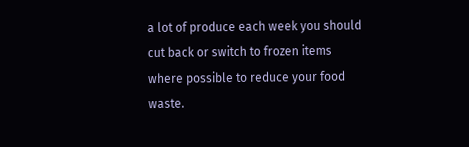a lot of produce each week you should cut back or switch to frozen items where possible to reduce your food waste.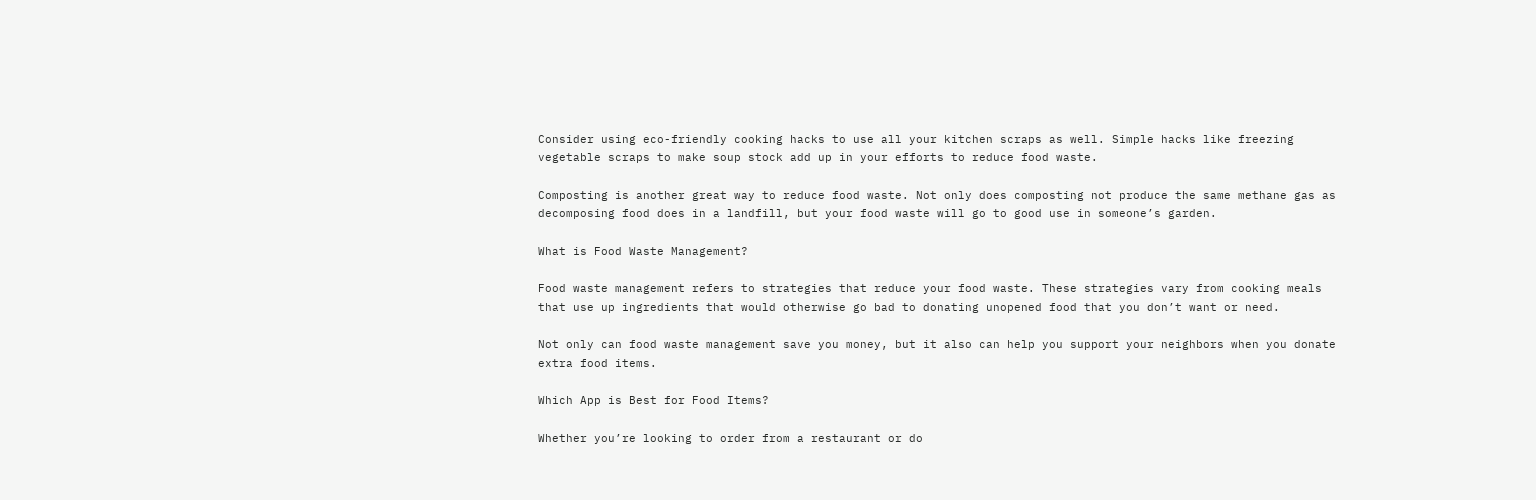Consider using eco-friendly cooking hacks to use all your kitchen scraps as well. Simple hacks like freezing vegetable scraps to make soup stock add up in your efforts to reduce food waste.

Composting is another great way to reduce food waste. Not only does composting not produce the same methane gas as decomposing food does in a landfill, but your food waste will go to good use in someone’s garden.

What is Food Waste Management?

Food waste management refers to strategies that reduce your food waste. These strategies vary from cooking meals that use up ingredients that would otherwise go bad to donating unopened food that you don’t want or need.

Not only can food waste management save you money, but it also can help you support your neighbors when you donate extra food items.

Which App is Best for Food Items?

Whether you’re looking to order from a restaurant or do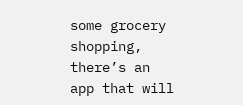some grocery shopping, there’s an app that will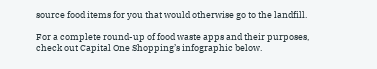source food items for you that would otherwise go to the landfill.

For a complete round-up of food waste apps and their purposes, check out Capital One Shopping’s infographic below.